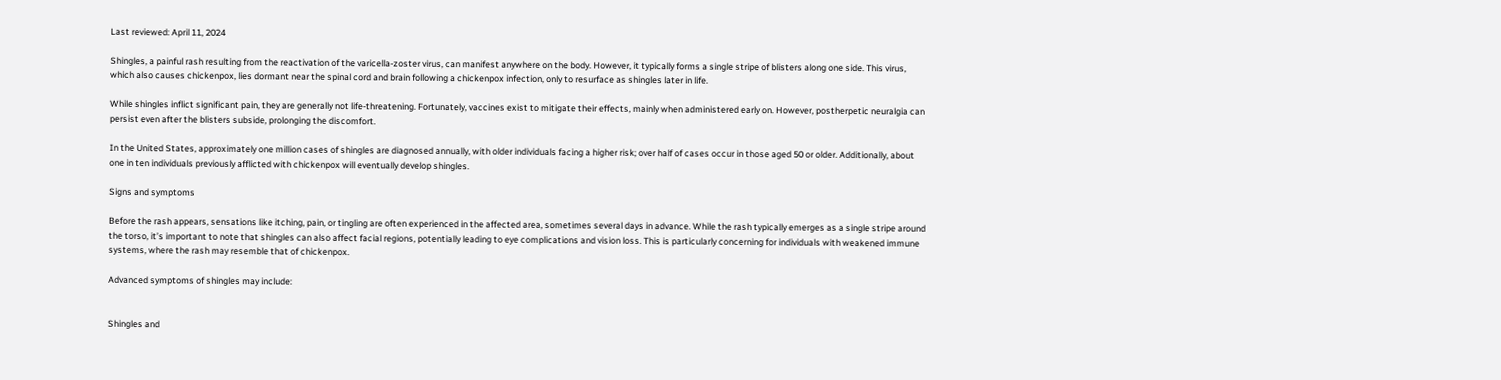Last reviewed: April 11, 2024

Shingles, a painful rash resulting from the reactivation of the varicella-zoster virus, can manifest anywhere on the body. However, it typically forms a single stripe of blisters along one side. This virus, which also causes chickenpox, lies dormant near the spinal cord and brain following a chickenpox infection, only to resurface as shingles later in life.

While shingles inflict significant pain, they are generally not life-threatening. Fortunately, vaccines exist to mitigate their effects, mainly when administered early on. However, postherpetic neuralgia can persist even after the blisters subside, prolonging the discomfort.

In the United States, approximately one million cases of shingles are diagnosed annually, with older individuals facing a higher risk; over half of cases occur in those aged 50 or older. Additionally, about one in ten individuals previously afflicted with chickenpox will eventually develop shingles.

Signs and symptoms

Before the rash appears, sensations like itching, pain, or tingling are often experienced in the affected area, sometimes several days in advance. While the rash typically emerges as a single stripe around the torso, it’s important to note that shingles can also affect facial regions, potentially leading to eye complications and vision loss. This is particularly concerning for individuals with weakened immune systems, where the rash may resemble that of chickenpox.

Advanced symptoms of shingles may include:


Shingles and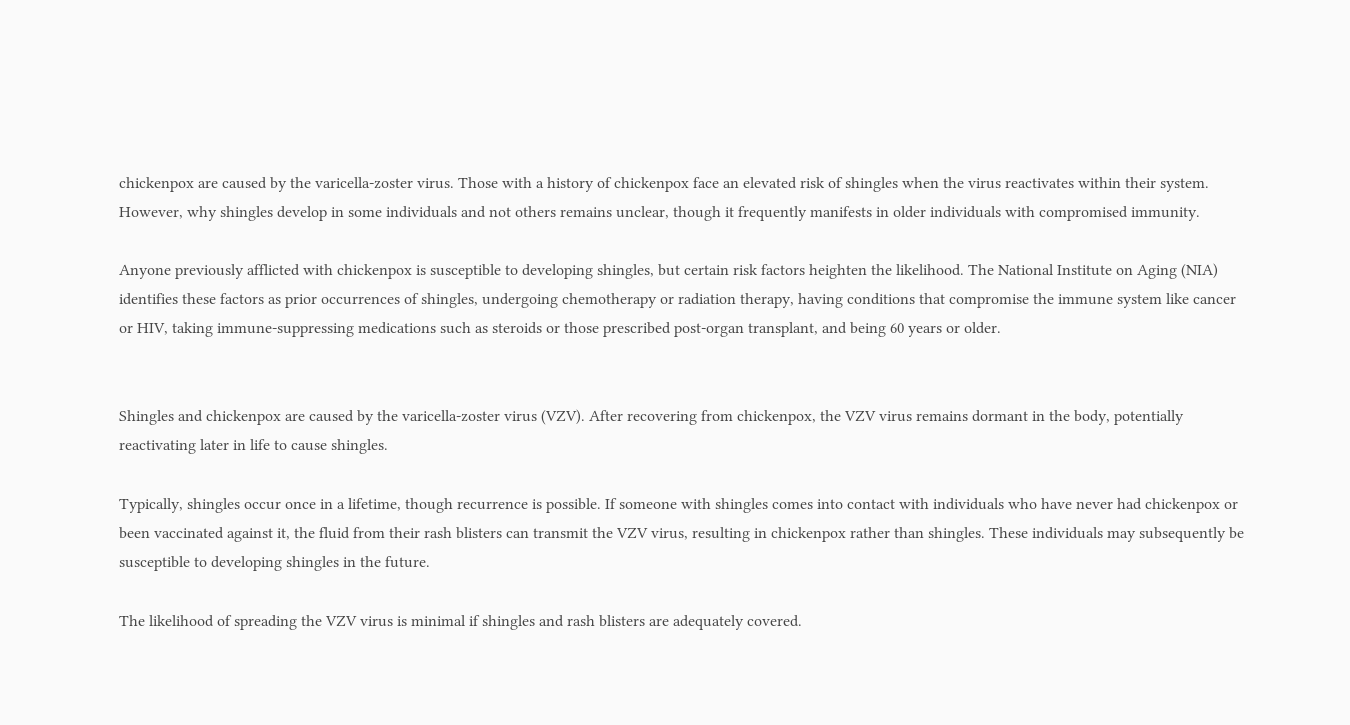chickenpox are caused by the varicella-zoster virus. Those with a history of chickenpox face an elevated risk of shingles when the virus reactivates within their system. However, why shingles develop in some individuals and not others remains unclear, though it frequently manifests in older individuals with compromised immunity.

Anyone previously afflicted with chickenpox is susceptible to developing shingles, but certain risk factors heighten the likelihood. The National Institute on Aging (NIA) identifies these factors as prior occurrences of shingles, undergoing chemotherapy or radiation therapy, having conditions that compromise the immune system like cancer or HIV, taking immune-suppressing medications such as steroids or those prescribed post-organ transplant, and being 60 years or older.


Shingles and chickenpox are caused by the varicella-zoster virus (VZV). After recovering from chickenpox, the VZV virus remains dormant in the body, potentially reactivating later in life to cause shingles.

Typically, shingles occur once in a lifetime, though recurrence is possible. If someone with shingles comes into contact with individuals who have never had chickenpox or been vaccinated against it, the fluid from their rash blisters can transmit the VZV virus, resulting in chickenpox rather than shingles. These individuals may subsequently be susceptible to developing shingles in the future.

The likelihood of spreading the VZV virus is minimal if shingles and rash blisters are adequately covered.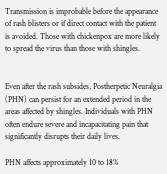Transmission is improbable before the appearance of rash blisters or if direct contact with the patient is avoided. Those with chickenpox are more likely to spread the virus than those with shingles.


Even after the rash subsides, Postherpetic Neuralgia (PHN) can persist for an extended period in the areas affected by shingles. Individuals with PHN often endure severe and incapacitating pain that significantly disrupts their daily lives.

PHN affects approximately 10 to 18%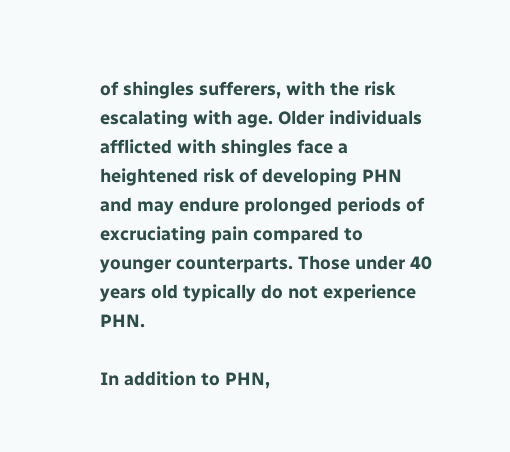of shingles sufferers, with the risk escalating with age. Older individuals afflicted with shingles face a heightened risk of developing PHN and may endure prolonged periods of excruciating pain compared to younger counterparts. Those under 40 years old typically do not experience PHN.

In addition to PHN,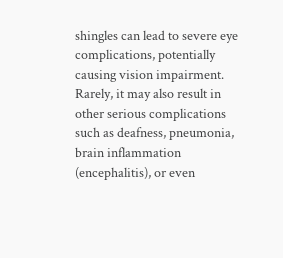shingles can lead to severe eye complications, potentially causing vision impairment. Rarely, it may also result in other serious complications such as deafness, pneumonia, brain inflammation (encephalitis), or even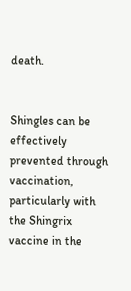death.


Shingles can be effectively prevented through vaccination, particularly with the Shingrix vaccine in the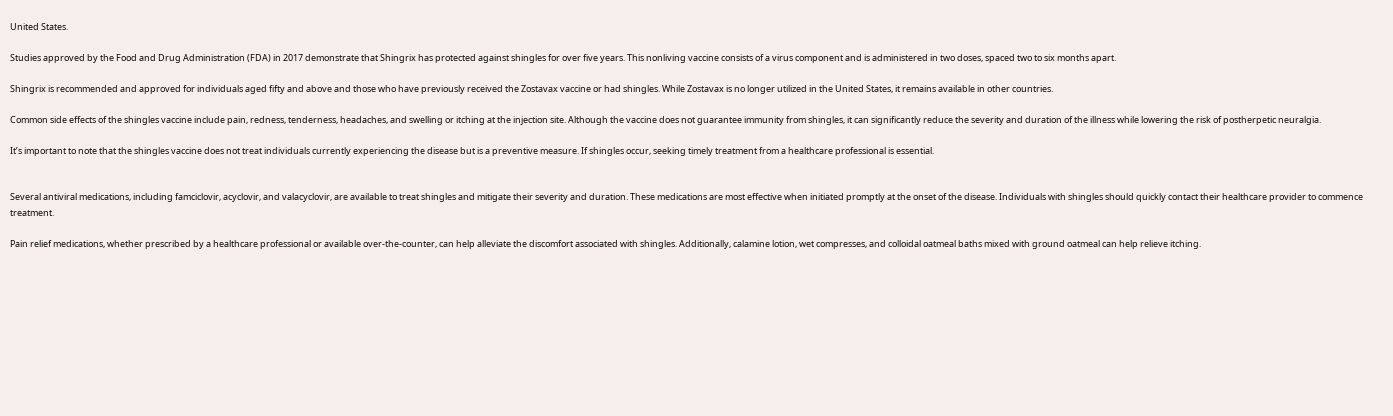United States.

Studies approved by the Food and Drug Administration (FDA) in 2017 demonstrate that Shingrix has protected against shingles for over five years. This nonliving vaccine consists of a virus component and is administered in two doses, spaced two to six months apart.

Shingrix is recommended and approved for individuals aged fifty and above and those who have previously received the Zostavax vaccine or had shingles. While Zostavax is no longer utilized in the United States, it remains available in other countries.

Common side effects of the shingles vaccine include pain, redness, tenderness, headaches, and swelling or itching at the injection site. Although the vaccine does not guarantee immunity from shingles, it can significantly reduce the severity and duration of the illness while lowering the risk of postherpetic neuralgia.

It’s important to note that the shingles vaccine does not treat individuals currently experiencing the disease but is a preventive measure. If shingles occur, seeking timely treatment from a healthcare professional is essential.


Several antiviral medications, including famciclovir, acyclovir, and valacyclovir, are available to treat shingles and mitigate their severity and duration. These medications are most effective when initiated promptly at the onset of the disease. Individuals with shingles should quickly contact their healthcare provider to commence treatment.

Pain relief medications, whether prescribed by a healthcare professional or available over-the-counter, can help alleviate the discomfort associated with shingles. Additionally, calamine lotion, wet compresses, and colloidal oatmeal baths mixed with ground oatmeal can help relieve itching.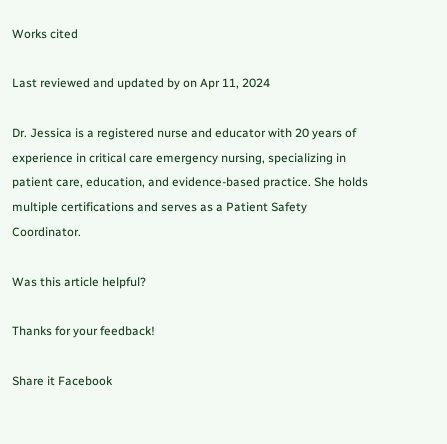Works cited

Last reviewed and updated by on Apr 11, 2024

Dr. Jessica is a registered nurse and educator with 20 years of experience in critical care emergency nursing, specializing in patient care, education, and evidence-based practice. She holds multiple certifications and serves as a Patient Safety Coordinator.

Was this article helpful?

Thanks for your feedback!

Share it Facebook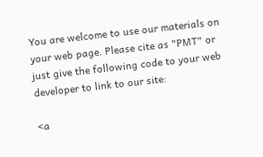You are welcome to use our materials on your web page. Please cite as "PMT" or just give the following code to your web developer to link to our site:

<a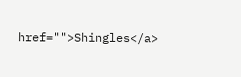href="">Shingles</a>